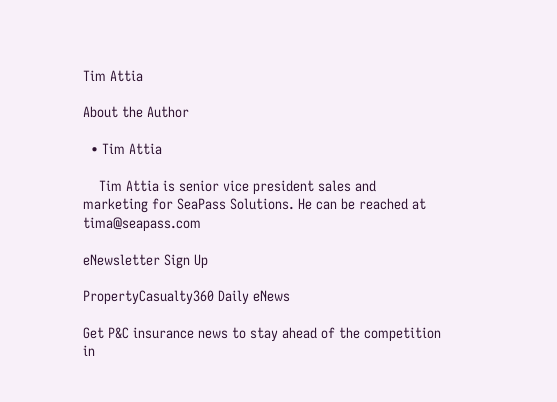Tim Attia

About the Author

  • Tim Attia

    Tim Attia is senior vice president sales and marketing for SeaPass Solutions. He can be reached at tima@seapass.com

eNewsletter Sign Up

PropertyCasualty360 Daily eNews

Get P&C insurance news to stay ahead of the competition in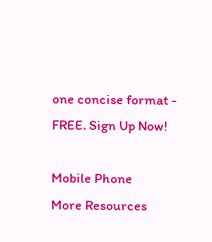one concise format - FREE. Sign Up Now!

Mobile Phone
More Resources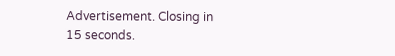Advertisement. Closing in 15 seconds.